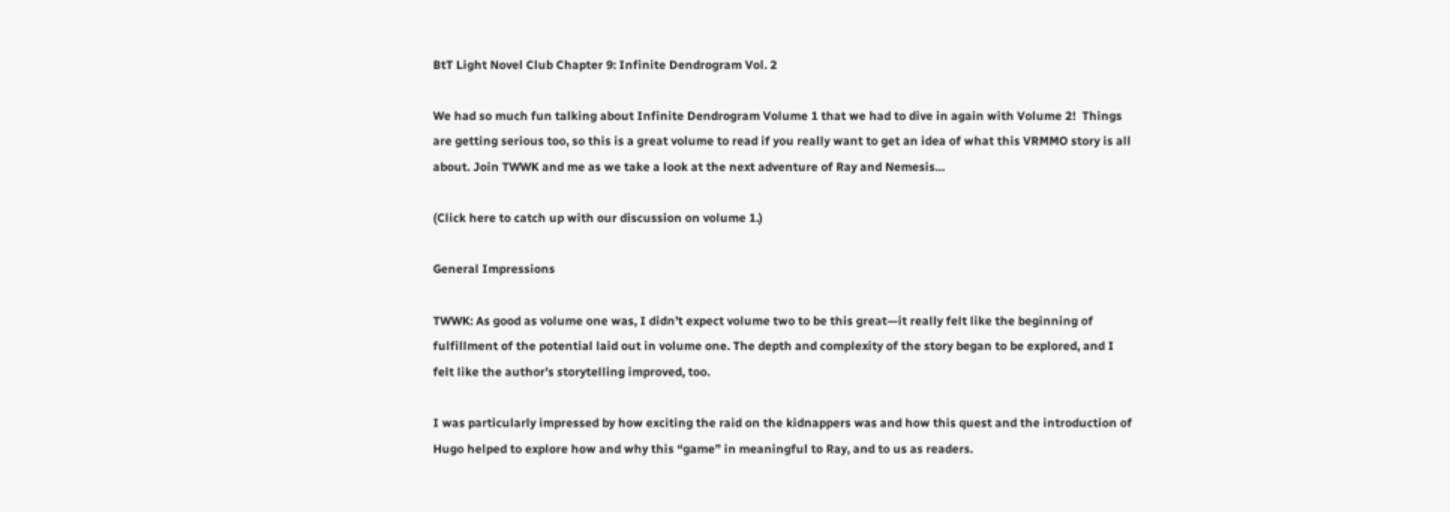BtT Light Novel Club Chapter 9: Infinite Dendrogram Vol. 2

We had so much fun talking about Infinite Dendrogram Volume 1 that we had to dive in again with Volume 2!  Things are getting serious too, so this is a great volume to read if you really want to get an idea of what this VRMMO story is all about. Join TWWK and me as we take a look at the next adventure of Ray and Nemesis…

(Click here to catch up with our discussion on volume 1.)

General Impressions

TWWK: As good as volume one was, I didn’t expect volume two to be this great—it really felt like the beginning of fulfillment of the potential laid out in volume one. The depth and complexity of the story began to be explored, and I felt like the author’s storytelling improved, too.

I was particularly impressed by how exciting the raid on the kidnappers was and how this quest and the introduction of Hugo helped to explore how and why this “game” in meaningful to Ray, and to us as readers.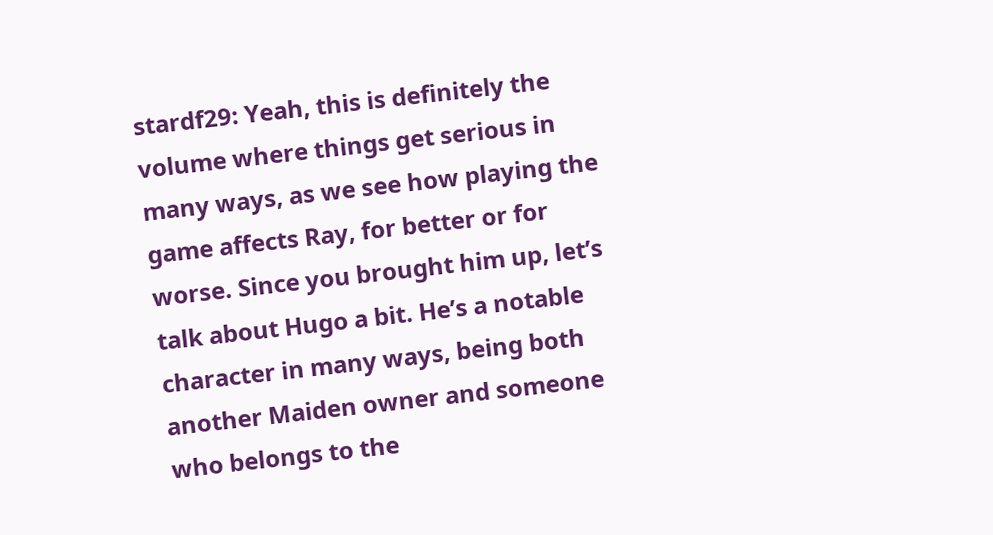stardf29: Yeah, this is definitely the volume where things get serious in many ways, as we see how playing the game affects Ray, for better or for worse. Since you brought him up, let’s talk about Hugo a bit. He’s a notable character in many ways, being both another Maiden owner and someone who belongs to the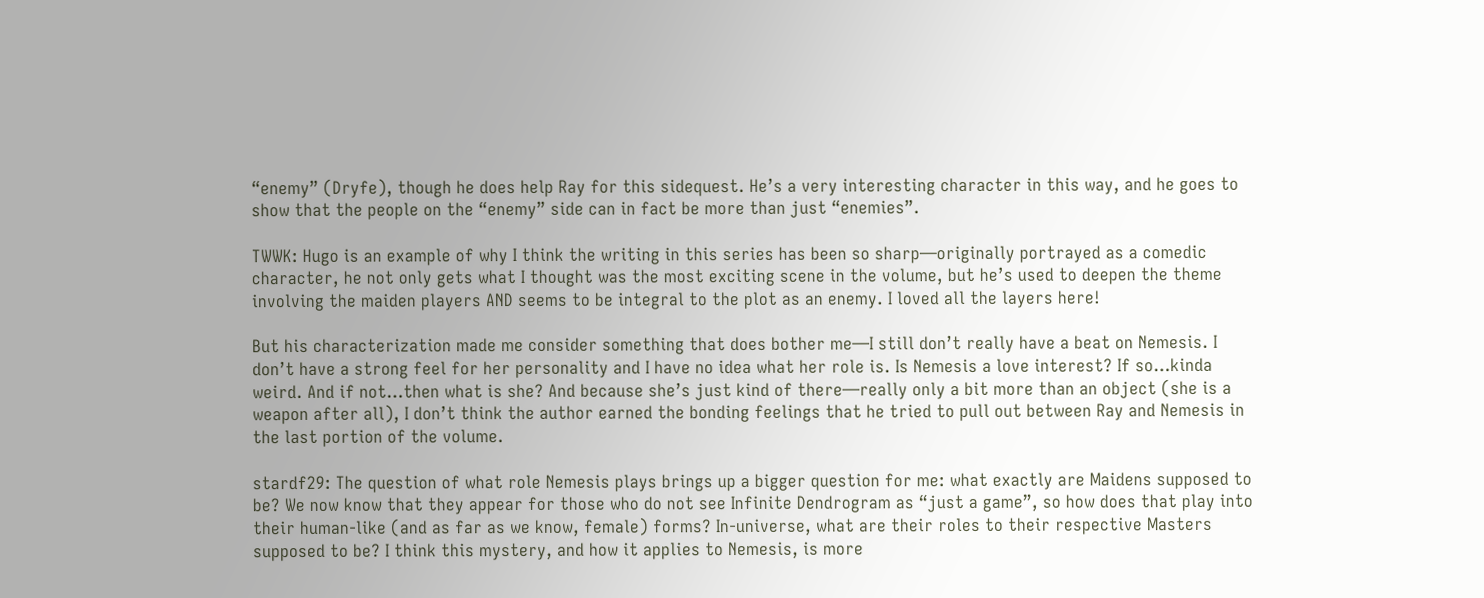“enemy” (Dryfe), though he does help Ray for this sidequest. He’s a very interesting character in this way, and he goes to show that the people on the “enemy” side can in fact be more than just “enemies”.

TWWK: Hugo is an example of why I think the writing in this series has been so sharp—originally portrayed as a comedic character, he not only gets what I thought was the most exciting scene in the volume, but he’s used to deepen the theme involving the maiden players AND seems to be integral to the plot as an enemy. I loved all the layers here!

But his characterization made me consider something that does bother me—I still don’t really have a beat on Nemesis. I don’t have a strong feel for her personality and I have no idea what her role is. Is Nemesis a love interest? If so…kinda weird. And if not…then what is she? And because she’s just kind of there—really only a bit more than an object (she is a weapon after all), I don’t think the author earned the bonding feelings that he tried to pull out between Ray and Nemesis in the last portion of the volume.

stardf29: The question of what role Nemesis plays brings up a bigger question for me: what exactly are Maidens supposed to be? We now know that they appear for those who do not see Infinite Dendrogram as “just a game”, so how does that play into their human-like (and as far as we know, female) forms? In-universe, what are their roles to their respective Masters supposed to be? I think this mystery, and how it applies to Nemesis, is more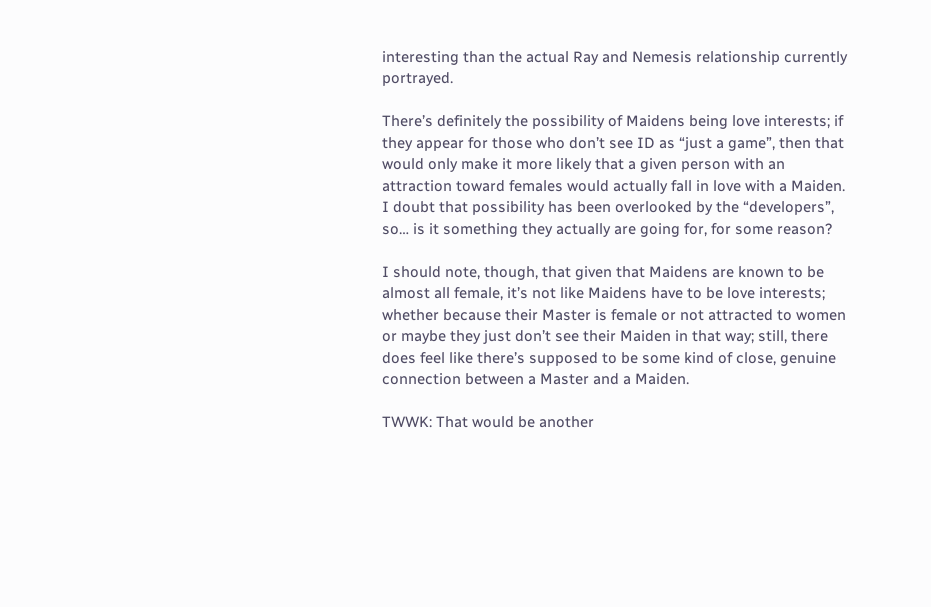interesting than the actual Ray and Nemesis relationship currently portrayed.

There’s definitely the possibility of Maidens being love interests; if they appear for those who don’t see ID as “just a game”, then that would only make it more likely that a given person with an attraction toward females would actually fall in love with a Maiden. I doubt that possibility has been overlooked by the “developers”, so… is it something they actually are going for, for some reason?

I should note, though, that given that Maidens are known to be almost all female, it’s not like Maidens have to be love interests; whether because their Master is female or not attracted to women or maybe they just don’t see their Maiden in that way; still, there does feel like there’s supposed to be some kind of close, genuine connection between a Master and a Maiden.

TWWK: That would be another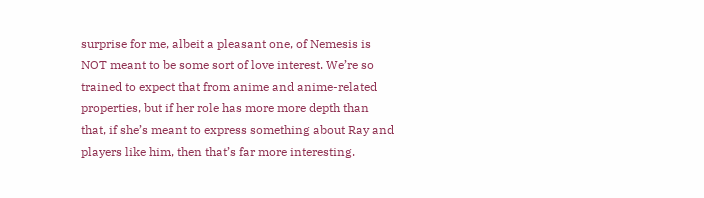surprise for me, albeit a pleasant one, of Nemesis is NOT meant to be some sort of love interest. We’re so trained to expect that from anime and anime-related properties, but if her role has more more depth than that, if she’s meant to express something about Ray and players like him, then that’s far more interesting.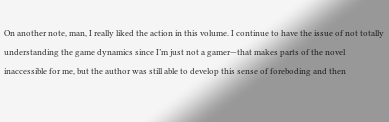On another note, man, I really liked the action in this volume. I continue to have the issue of not totally understanding the game dynamics since I’m just not a gamer—that makes parts of the novel inaccessible for me, but the author was still able to develop this sense of foreboding and then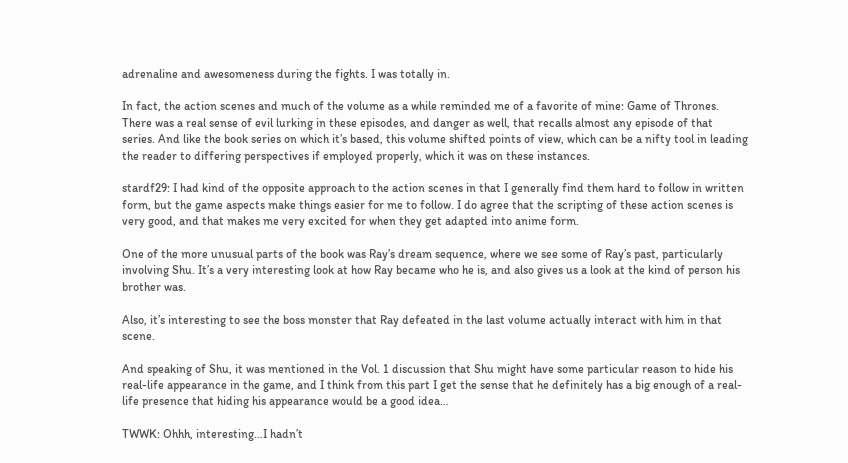adrenaline and awesomeness during the fights. I was totally in.

In fact, the action scenes and much of the volume as a while reminded me of a favorite of mine: Game of Thrones. There was a real sense of evil lurking in these episodes, and danger as well, that recalls almost any episode of that series. And like the book series on which it’s based, this volume shifted points of view, which can be a nifty tool in leading the reader to differing perspectives if employed properly, which it was on these instances.

stardf29: I had kind of the opposite approach to the action scenes in that I generally find them hard to follow in written form, but the game aspects make things easier for me to follow. I do agree that the scripting of these action scenes is very good, and that makes me very excited for when they get adapted into anime form.

One of the more unusual parts of the book was Ray’s dream sequence, where we see some of Ray’s past, particularly involving Shu. It’s a very interesting look at how Ray became who he is, and also gives us a look at the kind of person his brother was.

Also, it’s interesting to see the boss monster that Ray defeated in the last volume actually interact with him in that scene.

And speaking of Shu, it was mentioned in the Vol. 1 discussion that Shu might have some particular reason to hide his real-life appearance in the game, and I think from this part I get the sense that he definitely has a big enough of a real-life presence that hiding his appearance would be a good idea…

TWWK: Ohhh, interesting…I hadn’t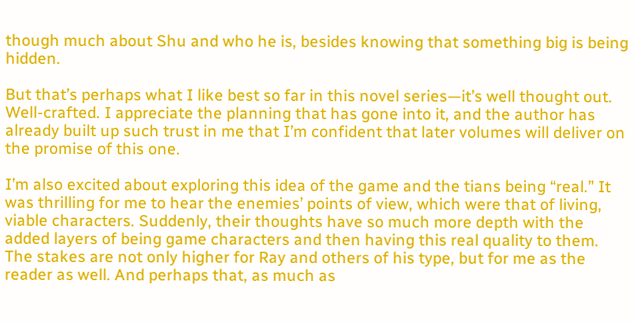though much about Shu and who he is, besides knowing that something big is being hidden.

But that’s perhaps what I like best so far in this novel series—it’s well thought out. Well-crafted. I appreciate the planning that has gone into it, and the author has already built up such trust in me that I’m confident that later volumes will deliver on the promise of this one.

I’m also excited about exploring this idea of the game and the tians being “real.” It was thrilling for me to hear the enemies’ points of view, which were that of living, viable characters. Suddenly, their thoughts have so much more depth with the added layers of being game characters and then having this real quality to them. The stakes are not only higher for Ray and others of his type, but for me as the reader as well. And perhaps that, as much as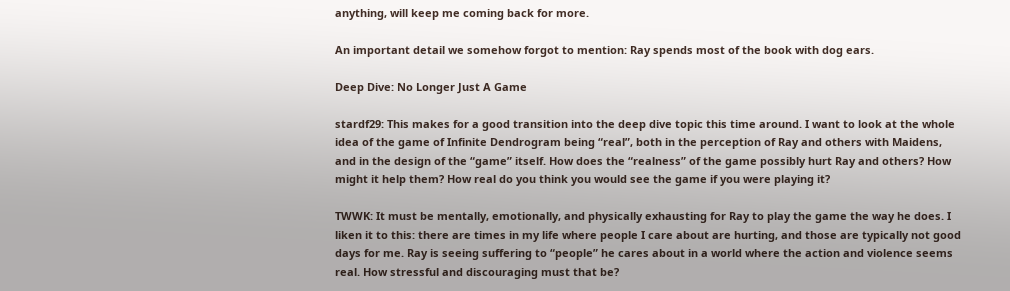anything, will keep me coming back for more.

An important detail we somehow forgot to mention: Ray spends most of the book with dog ears.

Deep Dive: No Longer Just A Game

stardf29: This makes for a good transition into the deep dive topic this time around. I want to look at the whole idea of the game of Infinite Dendrogram being “real”, both in the perception of Ray and others with Maidens, and in the design of the “game” itself. How does the “realness” of the game possibly hurt Ray and others? How might it help them? How real do you think you would see the game if you were playing it?

TWWK: It must be mentally, emotionally, and physically exhausting for Ray to play the game the way he does. I liken it to this: there are times in my life where people I care about are hurting, and those are typically not good days for me. Ray is seeing suffering to “people” he cares about in a world where the action and violence seems real. How stressful and discouraging must that be?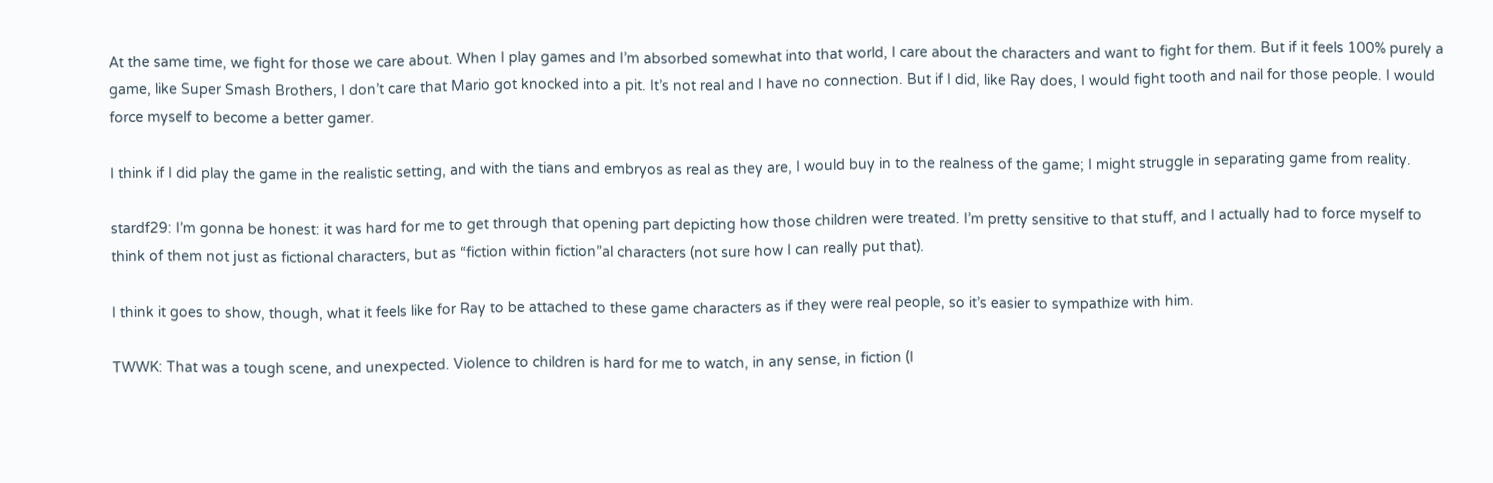At the same time, we fight for those we care about. When I play games and I’m absorbed somewhat into that world, I care about the characters and want to fight for them. But if it feels 100% purely a game, like Super Smash Brothers, I don’t care that Mario got knocked into a pit. It’s not real and I have no connection. But if I did, like Ray does, I would fight tooth and nail for those people. I would force myself to become a better gamer.

I think if I did play the game in the realistic setting, and with the tians and embryos as real as they are, I would buy in to the realness of the game; I might struggle in separating game from reality.

stardf29: I’m gonna be honest: it was hard for me to get through that opening part depicting how those children were treated. I’m pretty sensitive to that stuff, and I actually had to force myself to think of them not just as fictional characters, but as “fiction within fiction”al characters (not sure how I can really put that).

I think it goes to show, though, what it feels like for Ray to be attached to these game characters as if they were real people, so it’s easier to sympathize with him.

TWWK: That was a tough scene, and unexpected. Violence to children is hard for me to watch, in any sense, in fiction (I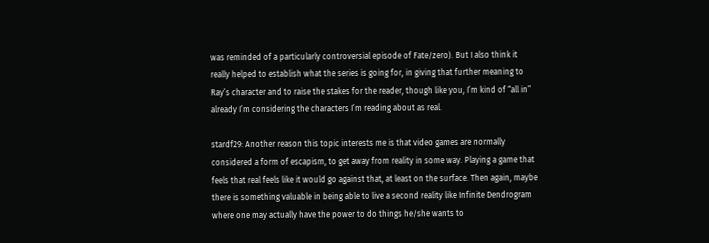was reminded of a particularly controversial episode of Fate/zero). But I also think it really helped to establish what the series is going for, in giving that further meaning to Ray’s character and to raise the stakes for the reader, though like you, I’m kind of “all in” already I’m considering the characters I’m reading about as real.

stardf29: Another reason this topic interests me is that video games are normally considered a form of escapism, to get away from reality in some way. Playing a game that feels that real feels like it would go against that, at least on the surface. Then again, maybe there is something valuable in being able to live a second reality like Infinite Dendrogram where one may actually have the power to do things he/she wants to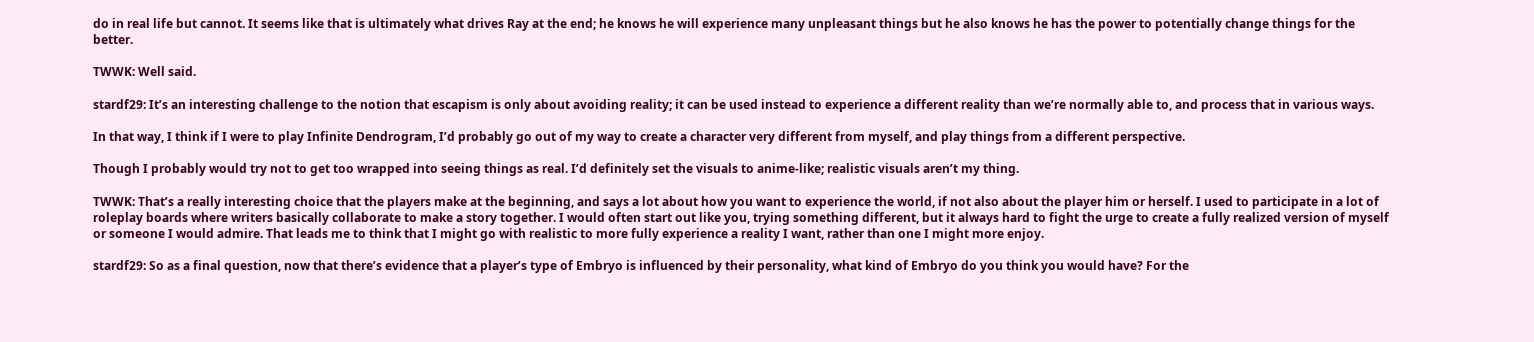do in real life but cannot. It seems like that is ultimately what drives Ray at the end; he knows he will experience many unpleasant things but he also knows he has the power to potentially change things for the better.

TWWK: Well said.

stardf29: It’s an interesting challenge to the notion that escapism is only about avoiding reality; it can be used instead to experience a different reality than we’re normally able to, and process that in various ways.

In that way, I think if I were to play Infinite Dendrogram, I’d probably go out of my way to create a character very different from myself, and play things from a different perspective.

Though I probably would try not to get too wrapped into seeing things as real. I’d definitely set the visuals to anime-like; realistic visuals aren’t my thing.

TWWK: That’s a really interesting choice that the players make at the beginning, and says a lot about how you want to experience the world, if not also about the player him or herself. I used to participate in a lot of roleplay boards where writers basically collaborate to make a story together. I would often start out like you, trying something different, but it always hard to fight the urge to create a fully realized version of myself or someone I would admire. That leads me to think that I might go with realistic to more fully experience a reality I want, rather than one I might more enjoy.

stardf29: So as a final question, now that there’s evidence that a player’s type of Embryo is influenced by their personality, what kind of Embryo do you think you would have? For the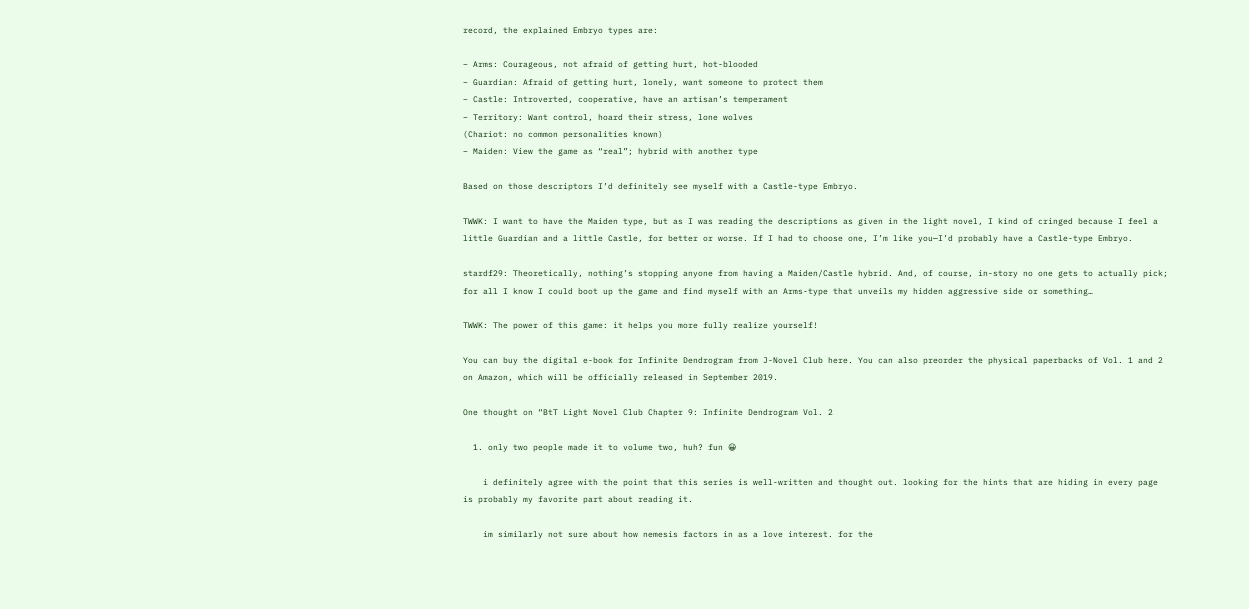record, the explained Embryo types are:

– Arms: Courageous, not afraid of getting hurt, hot-blooded
– Guardian: Afraid of getting hurt, lonely, want someone to protect them
– Castle: Introverted, cooperative, have an artisan’s temperament
– Territory: Want control, hoard their stress, lone wolves
(Chariot: no common personalities known)
– Maiden: View the game as “real”; hybrid with another type

Based on those descriptors I’d definitely see myself with a Castle-type Embryo.

TWWK: I want to have the Maiden type, but as I was reading the descriptions as given in the light novel, I kind of cringed because I feel a little Guardian and a little Castle, for better or worse. If I had to choose one, I’m like you—I’d probably have a Castle-type Embryo.

stardf29: Theoretically, nothing’s stopping anyone from having a Maiden/Castle hybrid. And, of course, in-story no one gets to actually pick; for all I know I could boot up the game and find myself with an Arms-type that unveils my hidden aggressive side or something…

TWWK: The power of this game: it helps you more fully realize yourself!

You can buy the digital e-book for Infinite Dendrogram from J-Novel Club here. You can also preorder the physical paperbacks of Vol. 1 and 2 on Amazon, which will be officially released in September 2019.

One thought on “BtT Light Novel Club Chapter 9: Infinite Dendrogram Vol. 2

  1. only two people made it to volume two, huh? fun 😀

    i definitely agree with the point that this series is well-written and thought out. looking for the hints that are hiding in every page is probably my favorite part about reading it.

    im similarly not sure about how nemesis factors in as a love interest. for the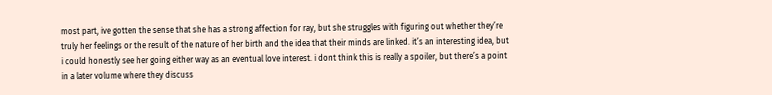most part, ive gotten the sense that she has a strong affection for ray, but she struggles with figuring out whether they’re truly her feelings or the result of the nature of her birth and the idea that their minds are linked. it’s an interesting idea, but i could honestly see her going either way as an eventual love interest. i dont think this is really a spoiler, but there’s a point in a later volume where they discuss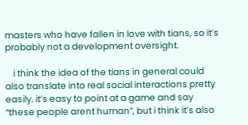masters who have fallen in love with tians, so it’s probably not a development oversight.

    i think the idea of the tians in general could also translate into real social interactions pretty easily. it’s easy to point at a game and say “these people arent human”, but i think it’s also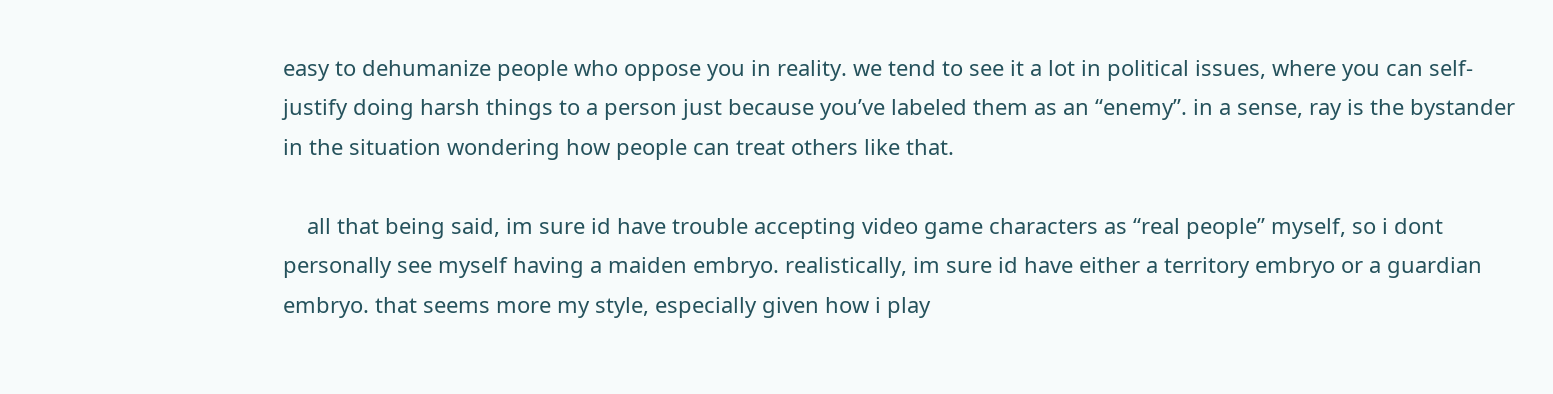easy to dehumanize people who oppose you in reality. we tend to see it a lot in political issues, where you can self-justify doing harsh things to a person just because you’ve labeled them as an “enemy”. in a sense, ray is the bystander in the situation wondering how people can treat others like that.

    all that being said, im sure id have trouble accepting video game characters as “real people” myself, so i dont personally see myself having a maiden embryo. realistically, im sure id have either a territory embryo or a guardian embryo. that seems more my style, especially given how i play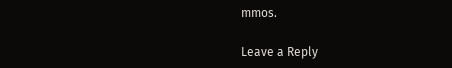mmos.

Leave a Reply